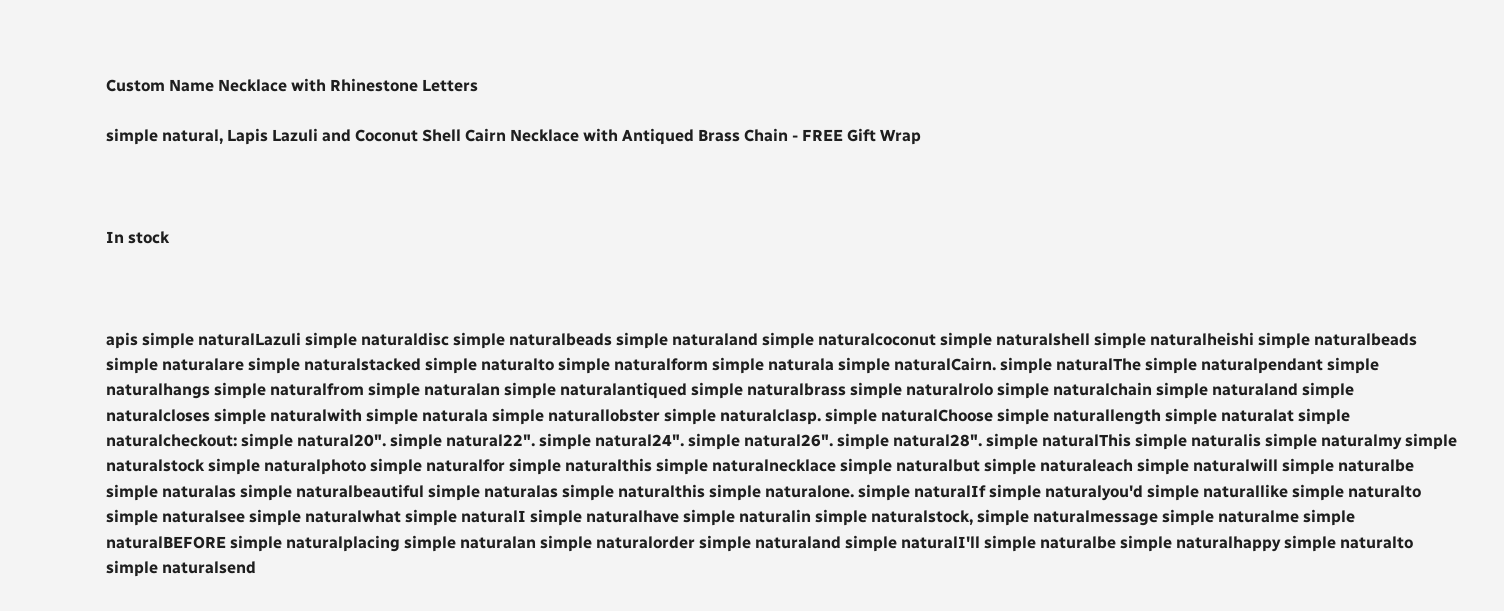Custom Name Necklace with Rhinestone Letters

simple natural, Lapis Lazuli and Coconut Shell Cairn Necklace with Antiqued Brass Chain - FREE Gift Wrap



In stock



apis simple naturalLazuli simple naturaldisc simple naturalbeads simple naturaland simple naturalcoconut simple naturalshell simple naturalheishi simple naturalbeads simple naturalare simple naturalstacked simple naturalto simple naturalform simple naturala simple naturalCairn. simple naturalThe simple naturalpendant simple naturalhangs simple naturalfrom simple naturalan simple naturalantiqued simple naturalbrass simple naturalrolo simple naturalchain simple naturaland simple naturalcloses simple naturalwith simple naturala simple naturallobster simple naturalclasp. simple naturalChoose simple naturallength simple naturalat simple naturalcheckout: simple natural20". simple natural22". simple natural24". simple natural26". simple natural28". simple naturalThis simple naturalis simple naturalmy simple naturalstock simple naturalphoto simple naturalfor simple naturalthis simple naturalnecklace simple naturalbut simple naturaleach simple naturalwill simple naturalbe simple naturalas simple naturalbeautiful simple naturalas simple naturalthis simple naturalone. simple naturalIf simple naturalyou'd simple naturallike simple naturalto simple naturalsee simple naturalwhat simple naturalI simple naturalhave simple naturalin simple naturalstock, simple naturalmessage simple naturalme simple naturalBEFORE simple naturalplacing simple naturalan simple naturalorder simple naturaland simple naturalI'll simple naturalbe simple naturalhappy simple naturalto simple naturalsend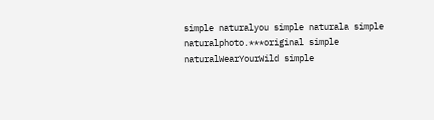simple naturalyou simple naturala simple naturalphoto.***original simple naturalWearYourWild simple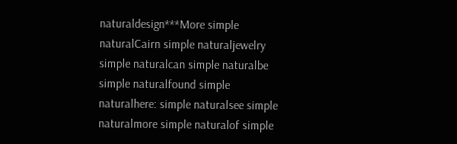naturaldesign***More simple naturalCairn simple naturaljewelry simple naturalcan simple naturalbe simple naturalfound simple naturalhere: simple naturalsee simple naturalmore simple naturalof simple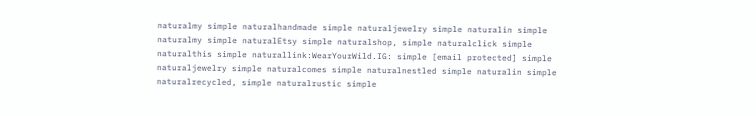naturalmy simple naturalhandmade simple naturaljewelry simple naturalin simple naturalmy simple naturalEtsy simple naturalshop, simple naturalclick simple naturalthis simple naturallink:WearYourWild.IG: simple [email protected] simple naturaljewelry simple naturalcomes simple naturalnestled simple naturalin simple naturalrecycled, simple naturalrustic simple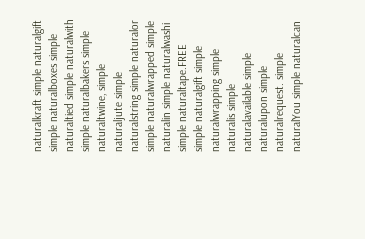naturalkraft simple naturalgift simple naturalboxes simple naturaltied simple naturalwith simple naturalbakers simple naturaltwine, simple naturaljute simple naturalstring simple naturalor simple naturalwrapped simple naturalin simple naturalwashi simple naturaltape.FREE simple naturalgift simple naturalwrapping simple naturalis simple naturalavailable simple naturalupon simple naturalrequest. simple naturalYou simple naturalcan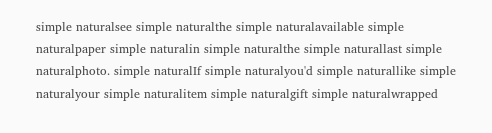simple naturalsee simple naturalthe simple naturalavailable simple naturalpaper simple naturalin simple naturalthe simple naturallast simple naturalphoto. simple naturalIf simple naturalyou'd simple naturallike simple naturalyour simple naturalitem simple naturalgift simple naturalwrapped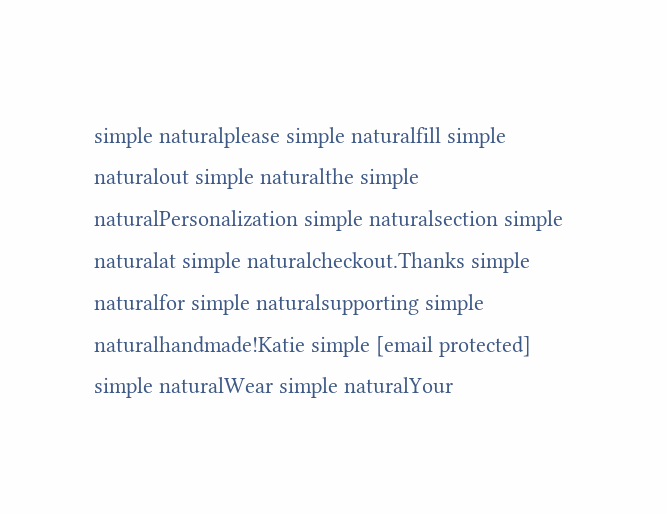simple naturalplease simple naturalfill simple naturalout simple naturalthe simple naturalPersonalization simple naturalsection simple naturalat simple naturalcheckout.Thanks simple naturalfor simple naturalsupporting simple naturalhandmade!Katie simple [email protected] simple naturalWear simple naturalYour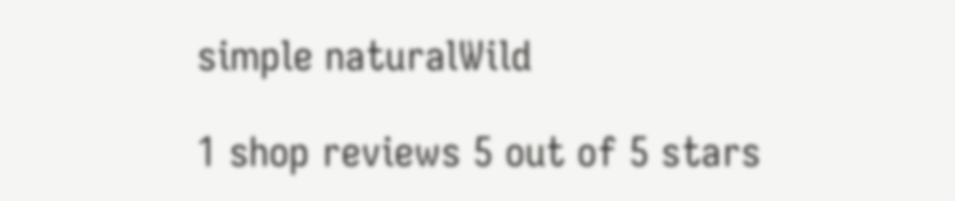simple naturalWild

1 shop reviews 5 out of 5 stars